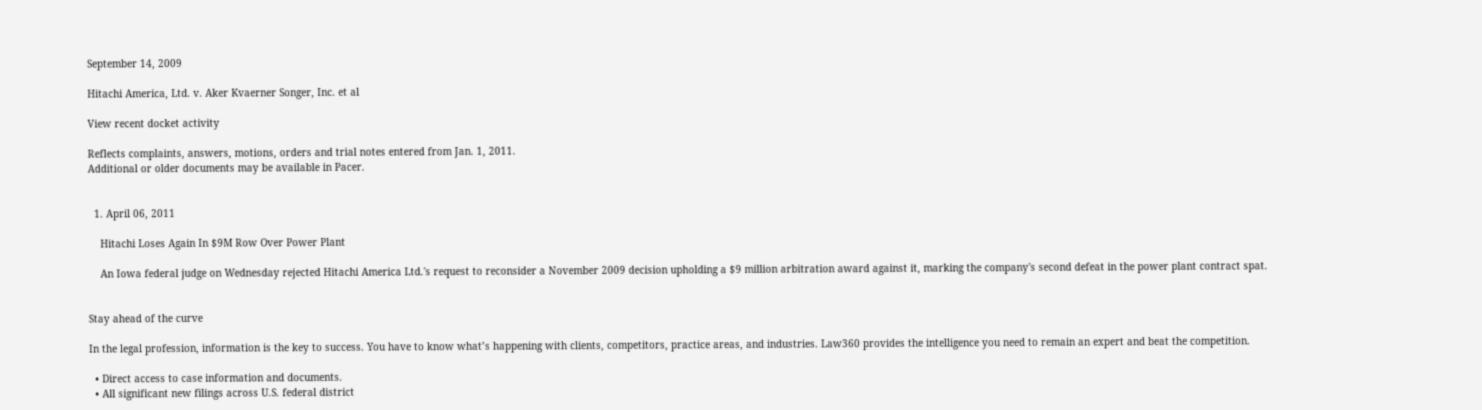September 14, 2009

Hitachi America, Ltd. v. Aker Kvaerner Songer, Inc. et al

View recent docket activity

Reflects complaints, answers, motions, orders and trial notes entered from Jan. 1, 2011.
Additional or older documents may be available in Pacer.


  1. April 06, 2011

    Hitachi Loses Again In $9M Row Over Power Plant

    An Iowa federal judge on Wednesday rejected Hitachi America Ltd.'s request to reconsider a November 2009 decision upholding a $9 million arbitration award against it, marking the company's second defeat in the power plant contract spat.


Stay ahead of the curve

In the legal profession, information is the key to success. You have to know what’s happening with clients, competitors, practice areas, and industries. Law360 provides the intelligence you need to remain an expert and beat the competition.

  • Direct access to case information and documents.
  • All significant new filings across U.S. federal district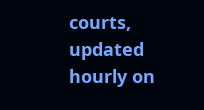courts, updated hourly on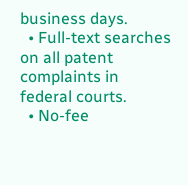business days.
  • Full-text searches on all patent complaints in federal courts.
  • No-fee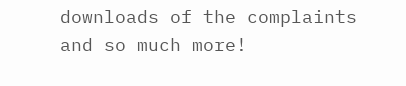downloads of the complaints and so much more!